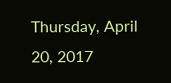Thursday, April 20, 2017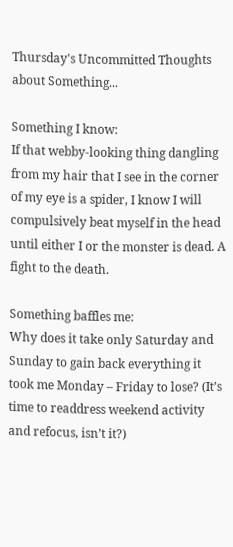Thursday's Uncommitted Thoughts about Something...

Something I know:
If that webby-looking thing dangling from my hair that I see in the corner of my eye is a spider, I know I will compulsively beat myself in the head until either I or the monster is dead. A fight to the death.

Something baffles me:
Why does it take only Saturday and Sunday to gain back everything it took me Monday – Friday to lose? (It’s time to readdress weekend activity and refocus, isn’t it?)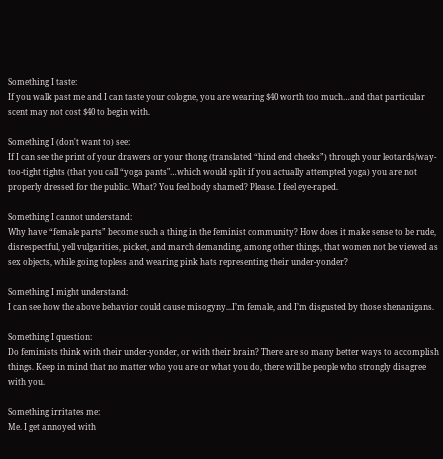Something I taste:
If you walk past me and I can taste your cologne, you are wearing $40 worth too much…and that particular scent may not cost $40 to begin with.

Something I (don't want to) see:
If I can see the print of your drawers or your thong (translated “hind end cheeks”) through your leotards/way-too-tight tights (that you call “yoga pants"…which would split if you actually attempted yoga) you are not properly dressed for the public. What? You feel body shamed? Please. I feel eye-raped.

Something I cannot understand:
Why have “female parts” become such a thing in the feminist community? How does it make sense to be rude, disrespectful, yell vulgarities, picket, and march demanding, among other things, that women not be viewed as sex objects, while going topless and wearing pink hats representing their under-yonder?

Something I might understand:
I can see how the above behavior could cause misogyny...I’m female, and I’m disgusted by those shenanigans.

Something I question:
Do feminists think with their under-yonder, or with their brain? There are so many better ways to accomplish things. Keep in mind that no matter who you are or what you do, there will be people who strongly disagree with you.

Something irritates me:
Me. I get annoyed with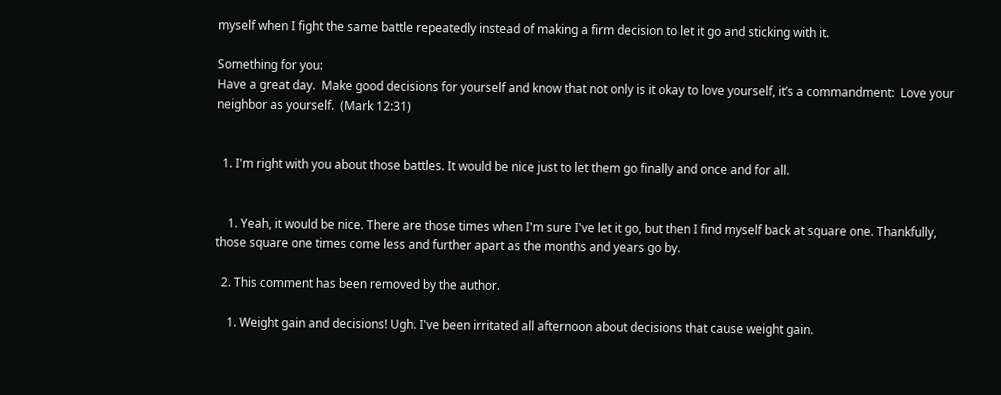myself when I fight the same battle repeatedly instead of making a firm decision to let it go and sticking with it.

Something for you:
Have a great day.  Make good decisions for yourself and know that not only is it okay to love yourself, it’s a commandment:  Love your neighbor as yourself.  (Mark 12:31)


  1. I'm right with you about those battles. It would be nice just to let them go finally and once and for all.


    1. Yeah, it would be nice. There are those times when I'm sure I've let it go, but then I find myself back at square one. Thankfully, those square one times come less and further apart as the months and years go by.

  2. This comment has been removed by the author.

    1. Weight gain and decisions! Ugh. I've been irritated all afternoon about decisions that cause weight gain.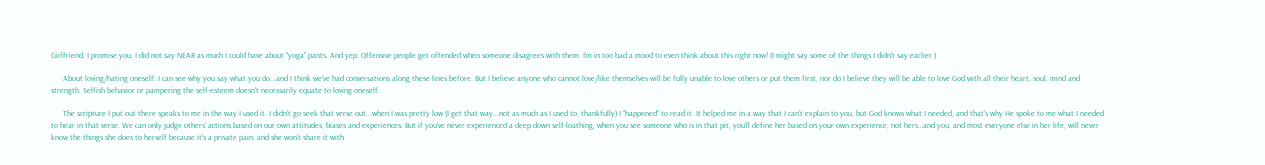Girlfriend, I promise you, I did not say NEAR as much I could have about "yoga" pants. And yep. Offensive people get offended when someone disagrees with them. I'm in too bad a mood to even think about this right now! (I might say some of the things I didn't say earlier.)

      About loving/hating oneself: I can see why you say what you do...and I think we've had conversations along these lines before. But I believe anyone who cannot love/like themselves will be fully unable to love others or put them first, nor do I believe they will be able to love God with all their heart, soul, mind and strength. Selfish behavior or pampering the self-esteem doesn't necessarily equate to loving oneself.

      The scripture I put out there speaks to me in the way I used it. I didn't go seek that verse out...when I was pretty low (I get that way...not as much as I used to, thankfully) I “happened” to read it. It helped me in a way that I can’t explain to you, but God knows what I needed, and that’s why He spoke to me what I needed to hear in that verse. We can only judge others’ actions based on our own attitudes, biases and experiences. But if you’ve never experienced a deep down self-loathing, when you see someone who is in that pit, you’ll define her based on your own experience, not hers…and you, and most everyone else in her life, will never know the things she does to herself because it’s a private pain, and she won’t share it with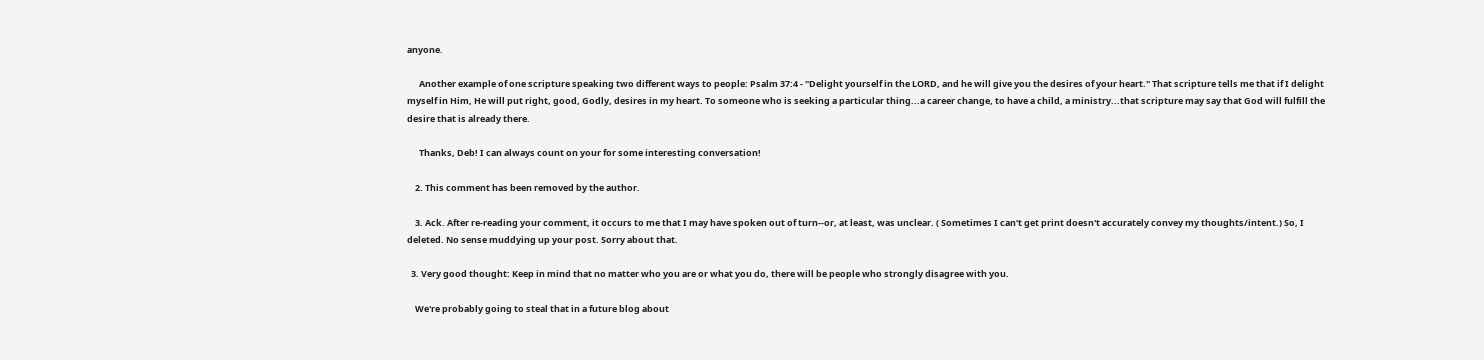anyone.

      Another example of one scripture speaking two different ways to people: Psalm 37:4 - "Delight yourself in the LORD, and he will give you the desires of your heart." That scripture tells me that if I delight myself in Him, He will put right, good, Godly, desires in my heart. To someone who is seeking a particular thing...a career change, to have a child, a ministry...that scripture may say that God will fulfill the desire that is already there.

      Thanks, Deb! I can always count on your for some interesting conversation!

    2. This comment has been removed by the author.

    3. Ack. After re-reading your comment, it occurs to me that I may have spoken out of turn--or, at least, was unclear. ( Sometimes I can't get print doesn't accurately convey my thoughts/intent.) So, I deleted. No sense muddying up your post. Sorry about that.

  3. Very good thought: Keep in mind that no matter who you are or what you do, there will be people who strongly disagree with you.

    We're probably going to steal that in a future blog about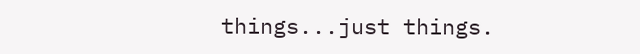things...just things.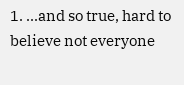1. ...and so true, hard to believe not everyone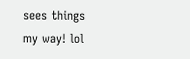sees things my way! lol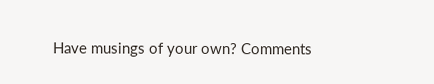Have musings of your own? Comments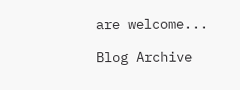are welcome...

Blog Archive